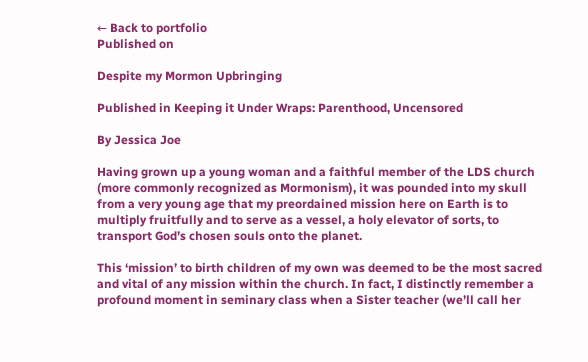← Back to portfolio
Published on

Despite my Mormon Upbringing

Published in Keeping it Under Wraps: Parenthood, Uncensored

By Jessica Joe

Having grown up a young woman and a faithful member of the LDS church (more commonly recognized as Mormonism), it was pounded into my skull from a very young age that my preordained mission here on Earth is to multiply fruitfully and to serve as a vessel, a holy elevator of sorts, to transport God’s chosen souls onto the planet.

This ‘mission’ to birth children of my own was deemed to be the most sacred and vital of any mission within the church. In fact, I distinctly remember a profound moment in seminary class when a Sister teacher (we’ll call her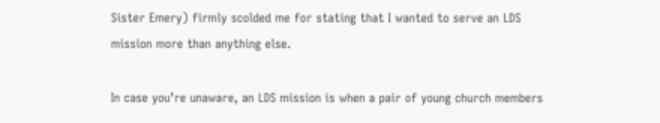Sister Emery) firmly scolded me for stating that I wanted to serve an LDS mission more than anything else.

In case you’re unaware, an LDS mission is when a pair of young church members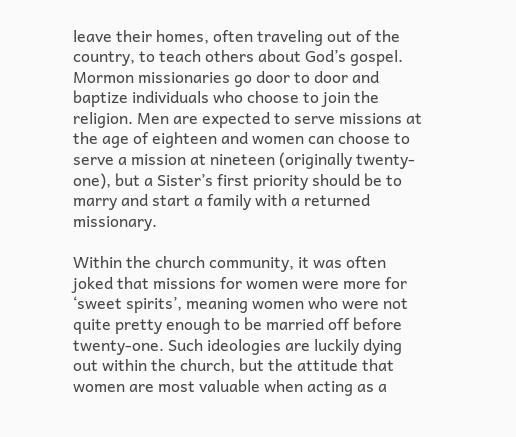leave their homes, often traveling out of the country, to teach others about God’s gospel. Mormon missionaries go door to door and baptize individuals who choose to join the religion. Men are expected to serve missions at the age of eighteen and women can choose to serve a mission at nineteen (originally twenty-one), but a Sister’s first priority should be to marry and start a family with a returned missionary.

Within the church community, it was often joked that missions for women were more for ‘sweet spirits’, meaning women who were not quite pretty enough to be married off before twenty-one. Such ideologies are luckily dying out within the church, but the attitude that women are most valuable when acting as a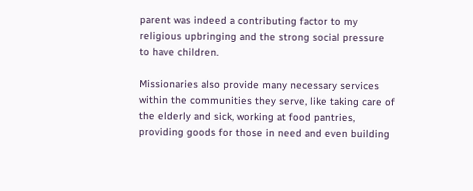parent was indeed a contributing factor to my religious upbringing and the strong social pressure to have children.

Missionaries also provide many necessary services within the communities they serve, like taking care of the elderly and sick, working at food pantries, providing goods for those in need and even building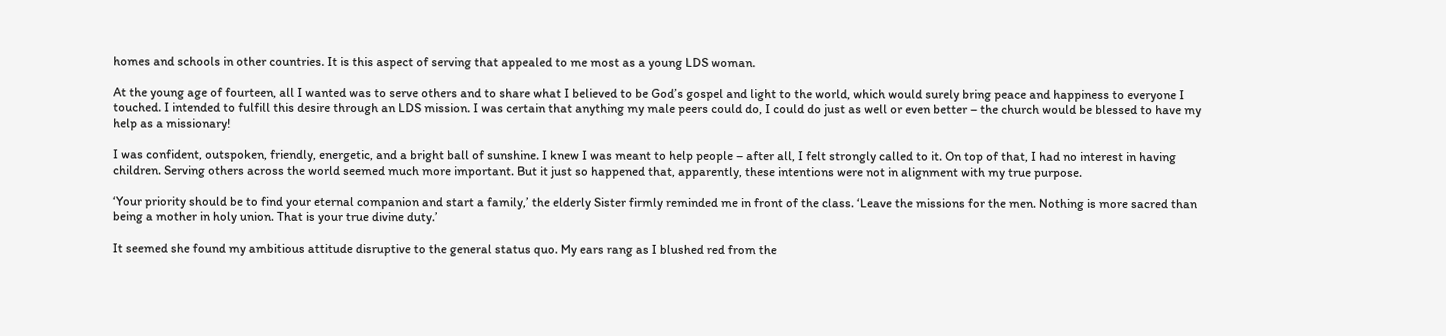homes and schools in other countries. It is this aspect of serving that appealed to me most as a young LDS woman.

At the young age of fourteen, all I wanted was to serve others and to share what I believed to be God’s gospel and light to the world, which would surely bring peace and happiness to everyone I touched. I intended to fulfill this desire through an LDS mission. I was certain that anything my male peers could do, I could do just as well or even better – the church would be blessed to have my help as a missionary!

I was confident, outspoken, friendly, energetic, and a bright ball of sunshine. I knew I was meant to help people – after all, I felt strongly called to it. On top of that, I had no interest in having children. Serving others across the world seemed much more important. But it just so happened that, apparently, these intentions were not in alignment with my true purpose.

‘Your priority should be to find your eternal companion and start a family,’ the elderly Sister firmly reminded me in front of the class. ‘Leave the missions for the men. Nothing is more sacred than being a mother in holy union. That is your true divine duty.’

It seemed she found my ambitious attitude disruptive to the general status quo. My ears rang as I blushed red from the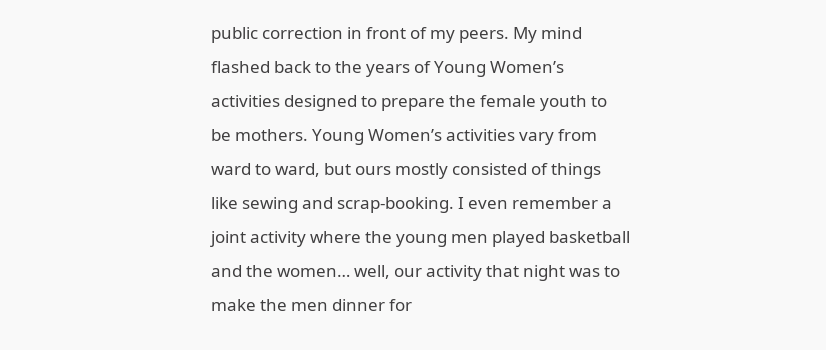public correction in front of my peers. My mind flashed back to the years of Young Women’s activities designed to prepare the female youth to be mothers. Young Women’s activities vary from ward to ward, but ours mostly consisted of things like sewing and scrap-booking. I even remember a joint activity where the young men played basketball and the women… well, our activity that night was to make the men dinner for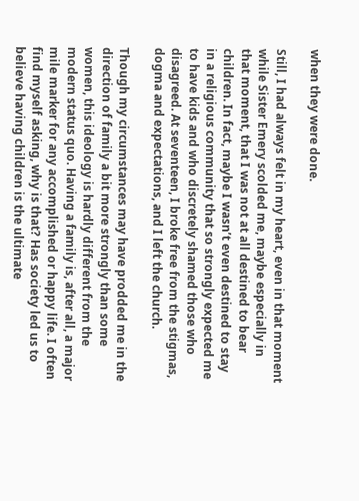when they were done.

Still, I had always felt in my heart, even in that moment while Sister Emery scolded me, maybe especially in that moment, that I was not at all destined to bear children. In fact, maybe I wasn’t even destined to stay in a religious community that so strongly expected me to have kids and who discretely shamed those who disagreed. At seventeen, I broke free from the stigmas, dogma and expectations, and I left the church.

Though my circumstances may have prodded me in the direction of family a bit more strongly than some women, this ideology is hardly different from the modern status quo. Having a family is, after all, a major mile marker for any accomplished or happy life. I often find myself asking, why is that? Has society led us to believe having children is the ultimate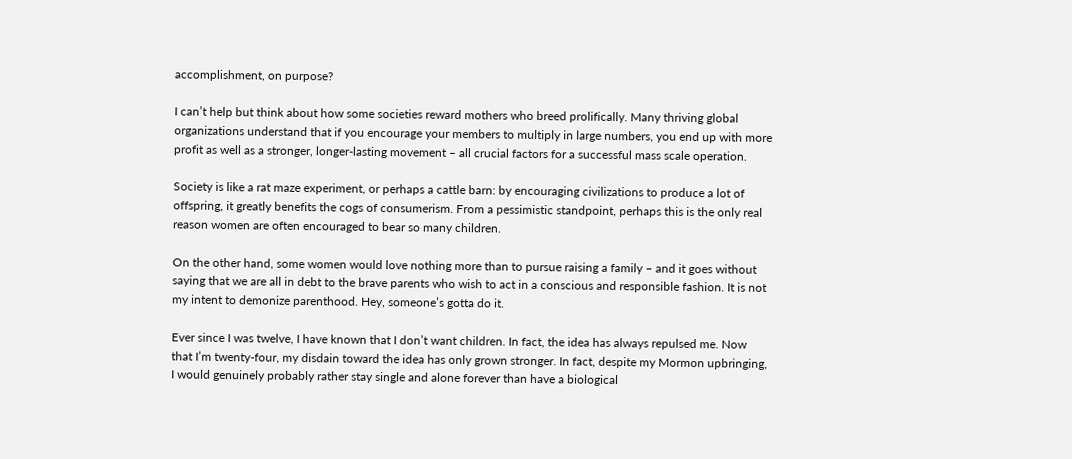accomplishment, on purpose?

I can’t help but think about how some societies reward mothers who breed prolifically. Many thriving global organizations understand that if you encourage your members to multiply in large numbers, you end up with more profit as well as a stronger, longer-lasting movement – all crucial factors for a successful mass scale operation.

Society is like a rat maze experiment, or perhaps a cattle barn: by encouraging civilizations to produce a lot of offspring, it greatly benefits the cogs of consumerism. From a pessimistic standpoint, perhaps this is the only real reason women are often encouraged to bear so many children.

On the other hand, some women would love nothing more than to pursue raising a family – and it goes without saying that we are all in debt to the brave parents who wish to act in a conscious and responsible fashion. It is not my intent to demonize parenthood. Hey, someone’s gotta do it.

Ever since I was twelve, I have known that I don’t want children. In fact, the idea has always repulsed me. Now that I’m twenty-four, my disdain toward the idea has only grown stronger. In fact, despite my Mormon upbringing, I would genuinely probably rather stay single and alone forever than have a biological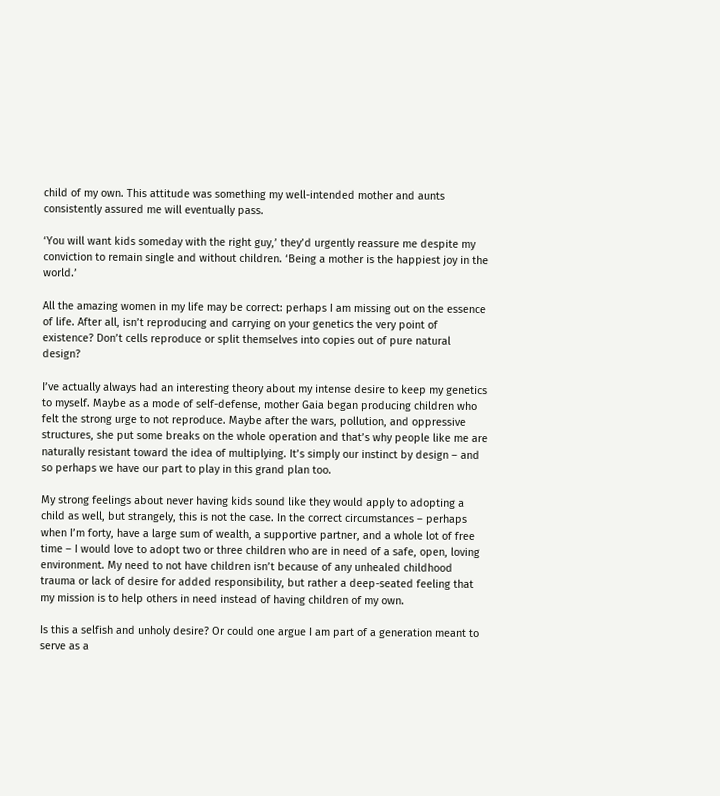child of my own. This attitude was something my well-intended mother and aunts consistently assured me will eventually pass.

‘You will want kids someday with the right guy,’ they’d urgently reassure me despite my conviction to remain single and without children. ‘Being a mother is the happiest joy in the world.’

All the amazing women in my life may be correct: perhaps I am missing out on the essence of life. After all, isn’t reproducing and carrying on your genetics the very point of existence? Don’t cells reproduce or split themselves into copies out of pure natural design?

I’ve actually always had an interesting theory about my intense desire to keep my genetics to myself. Maybe as a mode of self-defense, mother Gaia began producing children who felt the strong urge to not reproduce. Maybe after the wars, pollution, and oppressive structures, she put some breaks on the whole operation and that’s why people like me are naturally resistant toward the idea of multiplying. It’s simply our instinct by design – and so perhaps we have our part to play in this grand plan too.

My strong feelings about never having kids sound like they would apply to adopting a child as well, but strangely, this is not the case. In the correct circumstances – perhaps when I’m forty, have a large sum of wealth, a supportive partner, and a whole lot of free time – I would love to adopt two or three children who are in need of a safe, open, loving environment. My need to not have children isn’t because of any unhealed childhood trauma or lack of desire for added responsibility, but rather a deep-seated feeling that my mission is to help others in need instead of having children of my own.

Is this a selfish and unholy desire? Or could one argue I am part of a generation meant to serve as a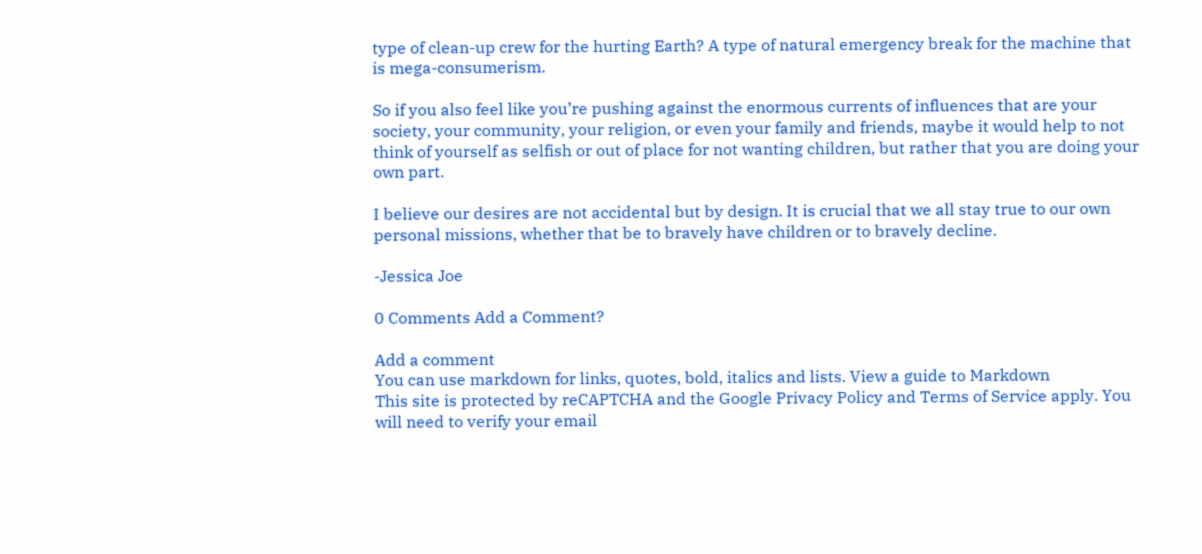type of clean-up crew for the hurting Earth? A type of natural emergency break for the machine that is mega-consumerism.

So if you also feel like you’re pushing against the enormous currents of influences that are your society, your community, your religion, or even your family and friends, maybe it would help to not think of yourself as selfish or out of place for not wanting children, but rather that you are doing your own part.

I believe our desires are not accidental but by design. It is crucial that we all stay true to our own personal missions, whether that be to bravely have children or to bravely decline.

-Jessica Joe

0 Comments Add a Comment?

Add a comment
You can use markdown for links, quotes, bold, italics and lists. View a guide to Markdown
This site is protected by reCAPTCHA and the Google Privacy Policy and Terms of Service apply. You will need to verify your email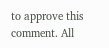to approve this comment. All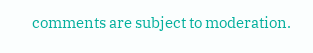comments are subject to moderation.